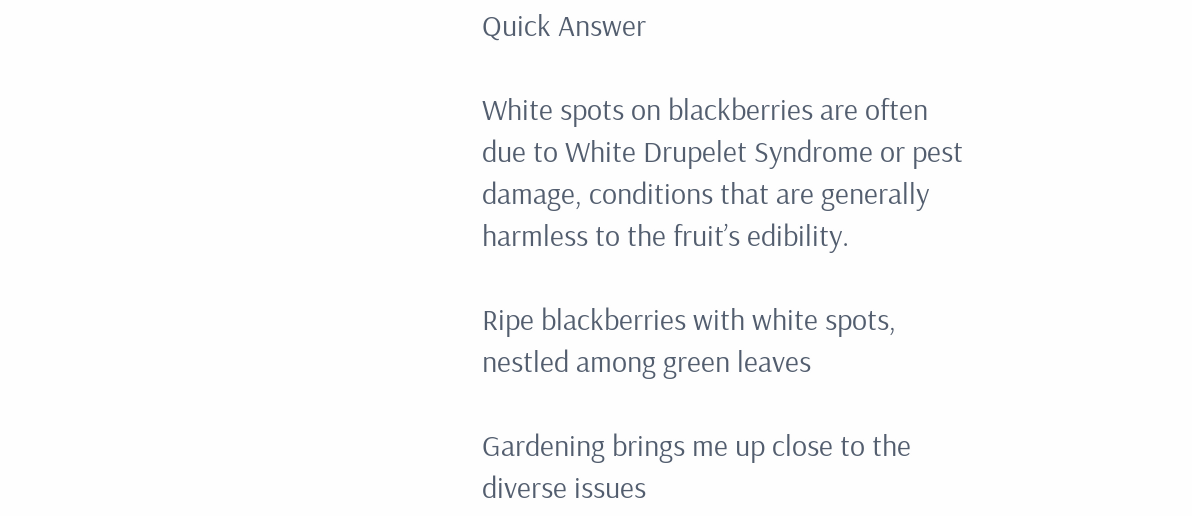Quick Answer

White spots on blackberries are often due to White Drupelet Syndrome or pest damage, conditions that are generally harmless to the fruit’s edibility.

Ripe blackberries with white spots, nestled among green leaves

Gardening brings me up close to the diverse issues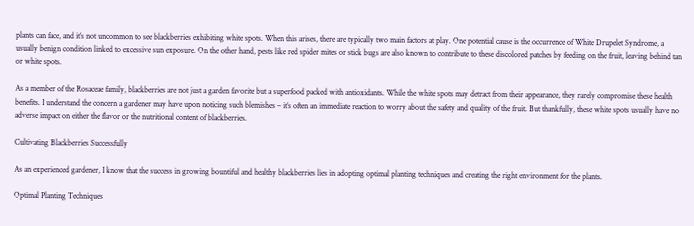plants can face, and it’s not uncommon to see blackberries exhibiting white spots. When this arises, there are typically two main factors at play. One potential cause is the occurrence of White Drupelet Syndrome, a usually benign condition linked to excessive sun exposure. On the other hand, pests like red spider mites or stick bugs are also known to contribute to these discolored patches by feeding on the fruit, leaving behind tan or white spots.

As a member of the Rosaceae family, blackberries are not just a garden favorite but a superfood packed with antioxidants. While the white spots may detract from their appearance, they rarely compromise these health benefits. I understand the concern a gardener may have upon noticing such blemishes – it’s often an immediate reaction to worry about the safety and quality of the fruit. But thankfully, these white spots usually have no adverse impact on either the flavor or the nutritional content of blackberries.

Cultivating Blackberries Successfully

As an experienced gardener, I know that the success in growing bountiful and healthy blackberries lies in adopting optimal planting techniques and creating the right environment for the plants.

Optimal Planting Techniques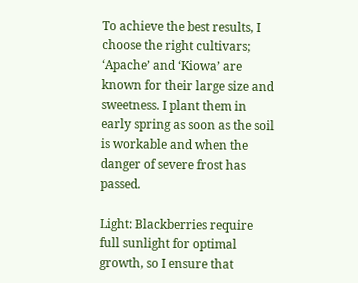To achieve the best results, I choose the right cultivars; ‘Apache’ and ‘Kiowa’ are known for their large size and sweetness. I plant them in early spring as soon as the soil is workable and when the danger of severe frost has passed.

Light: Blackberries require full sunlight for optimal growth, so I ensure that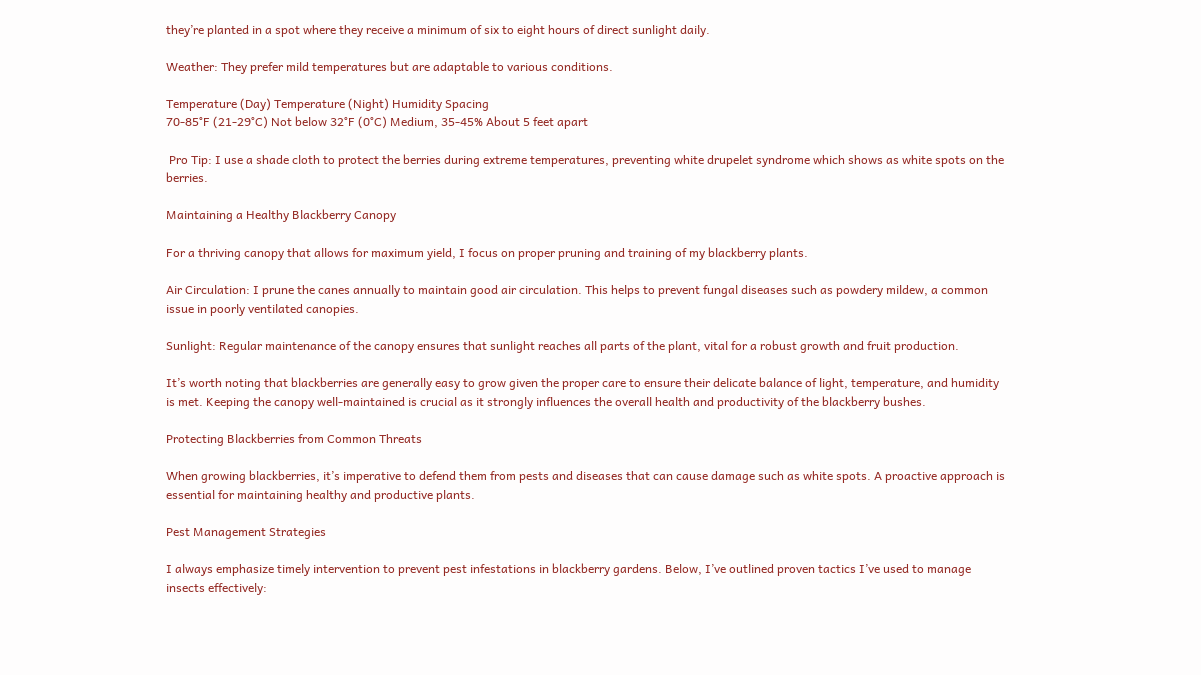they’re planted in a spot where they receive a minimum of six to eight hours of direct sunlight daily.

Weather: They prefer mild temperatures but are adaptable to various conditions.

Temperature (Day) Temperature (Night) Humidity Spacing
70-85°F (21-29°C) Not below 32°F (0°C) Medium, 35-45% About 5 feet apart

 Pro Tip: I use a shade cloth to protect the berries during extreme temperatures, preventing white drupelet syndrome which shows as white spots on the berries.

Maintaining a Healthy Blackberry Canopy

For a thriving canopy that allows for maximum yield, I focus on proper pruning and training of my blackberry plants.

Air Circulation: I prune the canes annually to maintain good air circulation. This helps to prevent fungal diseases such as powdery mildew, a common issue in poorly ventilated canopies.

Sunlight: Regular maintenance of the canopy ensures that sunlight reaches all parts of the plant, vital for a robust growth and fruit production.

It’s worth noting that blackberries are generally easy to grow given the proper care to ensure their delicate balance of light, temperature, and humidity is met. Keeping the canopy well-maintained is crucial as it strongly influences the overall health and productivity of the blackberry bushes.

Protecting Blackberries from Common Threats

When growing blackberries, it’s imperative to defend them from pests and diseases that can cause damage such as white spots. A proactive approach is essential for maintaining healthy and productive plants.

Pest Management Strategies

I always emphasize timely intervention to prevent pest infestations in blackberry gardens. Below, I’ve outlined proven tactics I’ve used to manage insects effectively: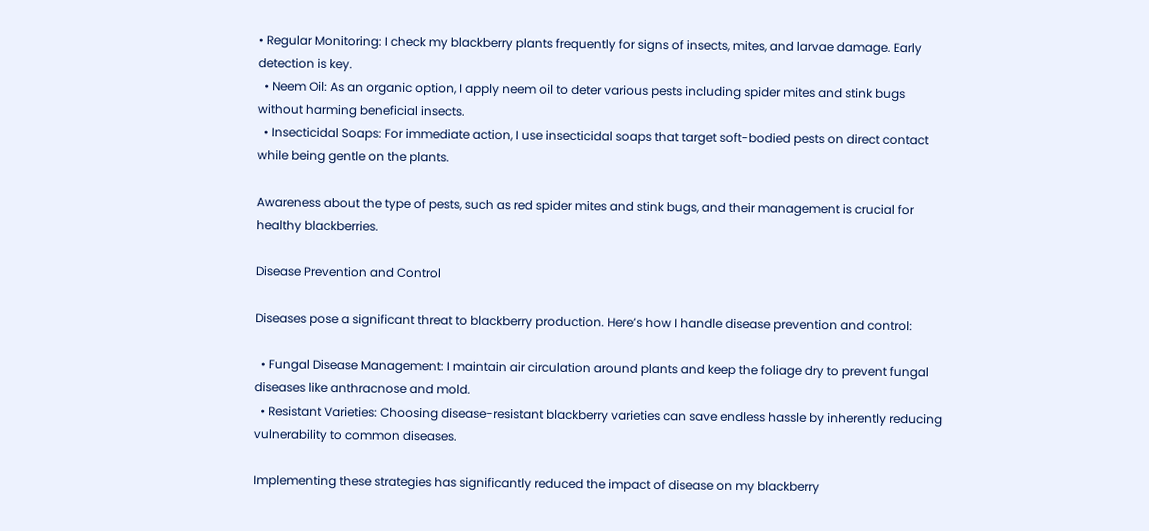• Regular Monitoring: I check my blackberry plants frequently for signs of insects, mites, and larvae damage. Early detection is key.
  • Neem Oil: As an organic option, I apply neem oil to deter various pests including spider mites and stink bugs without harming beneficial insects.
  • Insecticidal Soaps: For immediate action, I use insecticidal soaps that target soft-bodied pests on direct contact while being gentle on the plants.

Awareness about the type of pests, such as red spider mites and stink bugs, and their management is crucial for healthy blackberries.

Disease Prevention and Control

Diseases pose a significant threat to blackberry production. Here’s how I handle disease prevention and control:

  • Fungal Disease Management: I maintain air circulation around plants and keep the foliage dry to prevent fungal diseases like anthracnose and mold.
  • Resistant Varieties: Choosing disease-resistant blackberry varieties can save endless hassle by inherently reducing vulnerability to common diseases.

Implementing these strategies has significantly reduced the impact of disease on my blackberry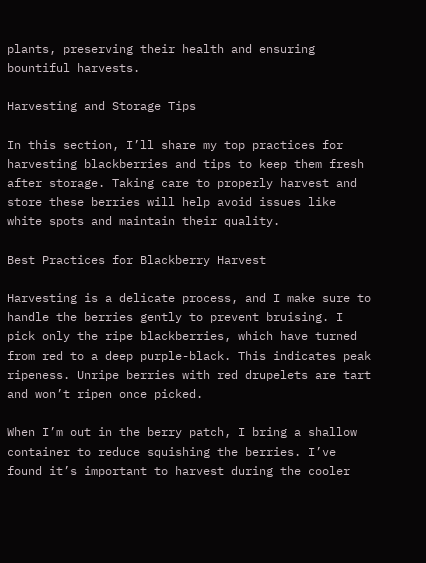plants, preserving their health and ensuring bountiful harvests.

Harvesting and Storage Tips

In this section, I’ll share my top practices for harvesting blackberries and tips to keep them fresh after storage. Taking care to properly harvest and store these berries will help avoid issues like white spots and maintain their quality.

Best Practices for Blackberry Harvest

Harvesting is a delicate process, and I make sure to handle the berries gently to prevent bruising. I pick only the ripe blackberries, which have turned from red to a deep purple-black. This indicates peak ripeness. Unripe berries with red drupelets are tart and won’t ripen once picked.

When I’m out in the berry patch, I bring a shallow container to reduce squishing the berries. I’ve found it’s important to harvest during the cooler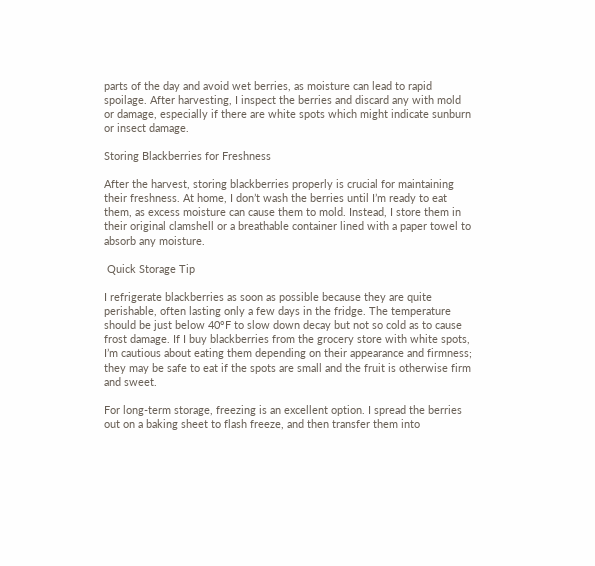parts of the day and avoid wet berries, as moisture can lead to rapid spoilage. After harvesting, I inspect the berries and discard any with mold or damage, especially if there are white spots which might indicate sunburn or insect damage.

Storing Blackberries for Freshness

After the harvest, storing blackberries properly is crucial for maintaining their freshness. At home, I don’t wash the berries until I’m ready to eat them, as excess moisture can cause them to mold. Instead, I store them in their original clamshell or a breathable container lined with a paper towel to absorb any moisture.

 Quick Storage Tip

I refrigerate blackberries as soon as possible because they are quite perishable, often lasting only a few days in the fridge. The temperature should be just below 40°F to slow down decay but not so cold as to cause frost damage. If I buy blackberries from the grocery store with white spots, I’m cautious about eating them depending on their appearance and firmness; they may be safe to eat if the spots are small and the fruit is otherwise firm and sweet.

For long-term storage, freezing is an excellent option. I spread the berries out on a baking sheet to flash freeze, and then transfer them into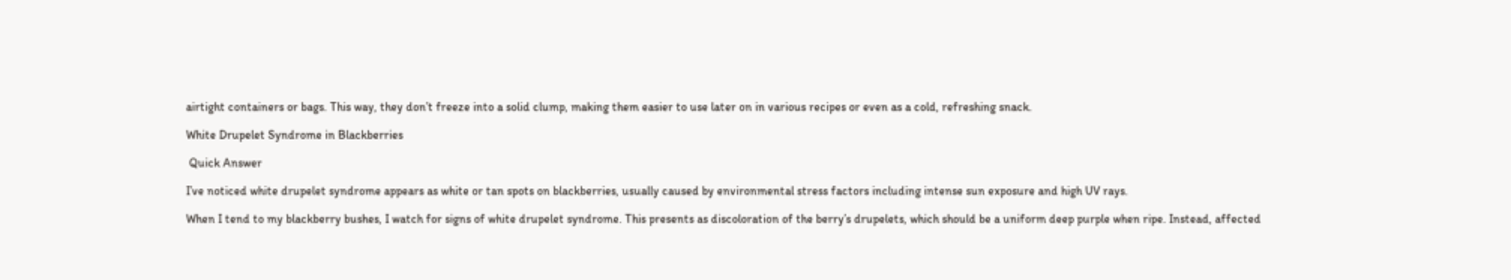airtight containers or bags. This way, they don’t freeze into a solid clump, making them easier to use later on in various recipes or even as a cold, refreshing snack.

White Drupelet Syndrome in Blackberries

 Quick Answer

I’ve noticed white drupelet syndrome appears as white or tan spots on blackberries, usually caused by environmental stress factors including intense sun exposure and high UV rays.

When I tend to my blackberry bushes, I watch for signs of white drupelet syndrome. This presents as discoloration of the berry’s drupelets, which should be a uniform deep purple when ripe. Instead, affected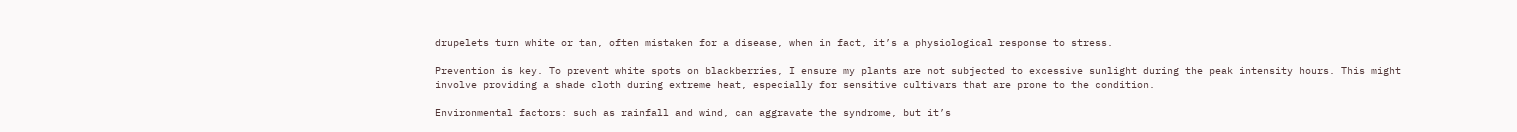drupelets turn white or tan, often mistaken for a disease, when in fact, it’s a physiological response to stress.

Prevention is key. To prevent white spots on blackberries, I ensure my plants are not subjected to excessive sunlight during the peak intensity hours. This might involve providing a shade cloth during extreme heat, especially for sensitive cultivars that are prone to the condition.

Environmental factors: such as rainfall and wind, can aggravate the syndrome, but it’s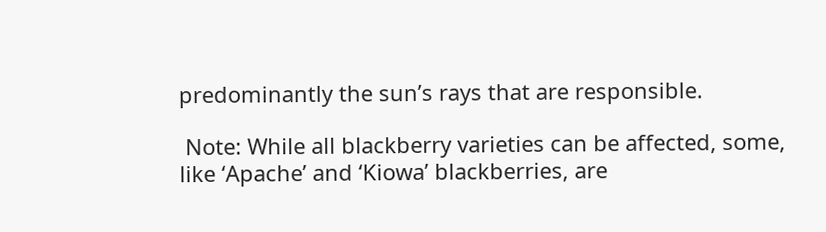predominantly the sun’s rays that are responsible.

 Note: While all blackberry varieties can be affected, some, like ‘Apache’ and ‘Kiowa’ blackberries, are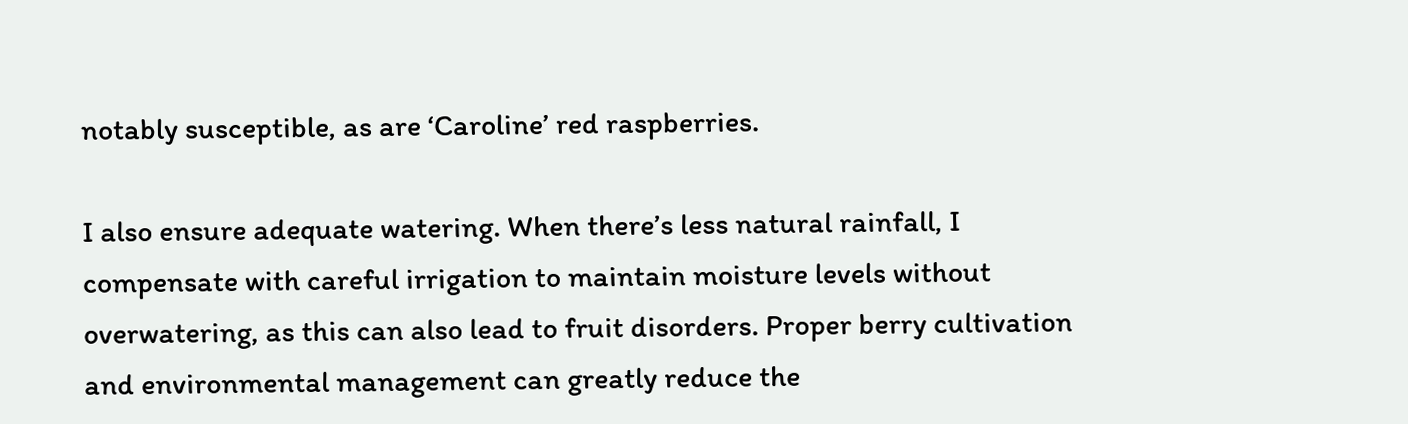notably susceptible, as are ‘Caroline’ red raspberries.

I also ensure adequate watering. When there’s less natural rainfall, I compensate with careful irrigation to maintain moisture levels without overwatering, as this can also lead to fruit disorders. Proper berry cultivation and environmental management can greatly reduce the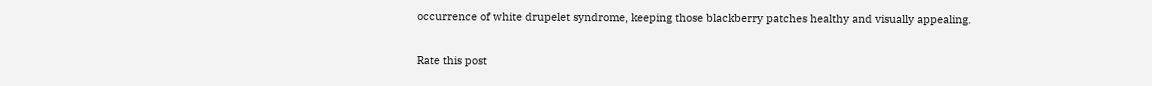occurrence of white drupelet syndrome, keeping those blackberry patches healthy and visually appealing.

Rate this post